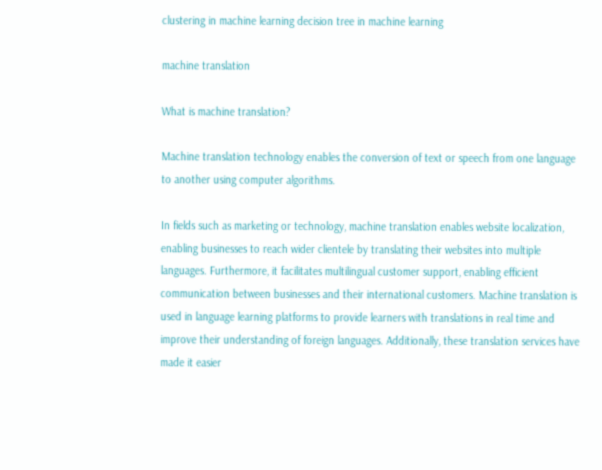clustering in machine learning decision tree in machine learning

machine translation

What is machine translation?

Machine translation technology enables the conversion of text or speech from one language to another using computer algorithms.

In fields such as marketing or technology, machine translation enables website localization, enabling businesses to reach wider clientele by translating their websites into multiple languages. Furthermore, it facilitates multilingual customer support, enabling efficient communication between businesses and their international customers. Machine translation is used in language learning platforms to provide learners with translations in real time and improve their understanding of foreign languages. Additionally, these translation services have made it easier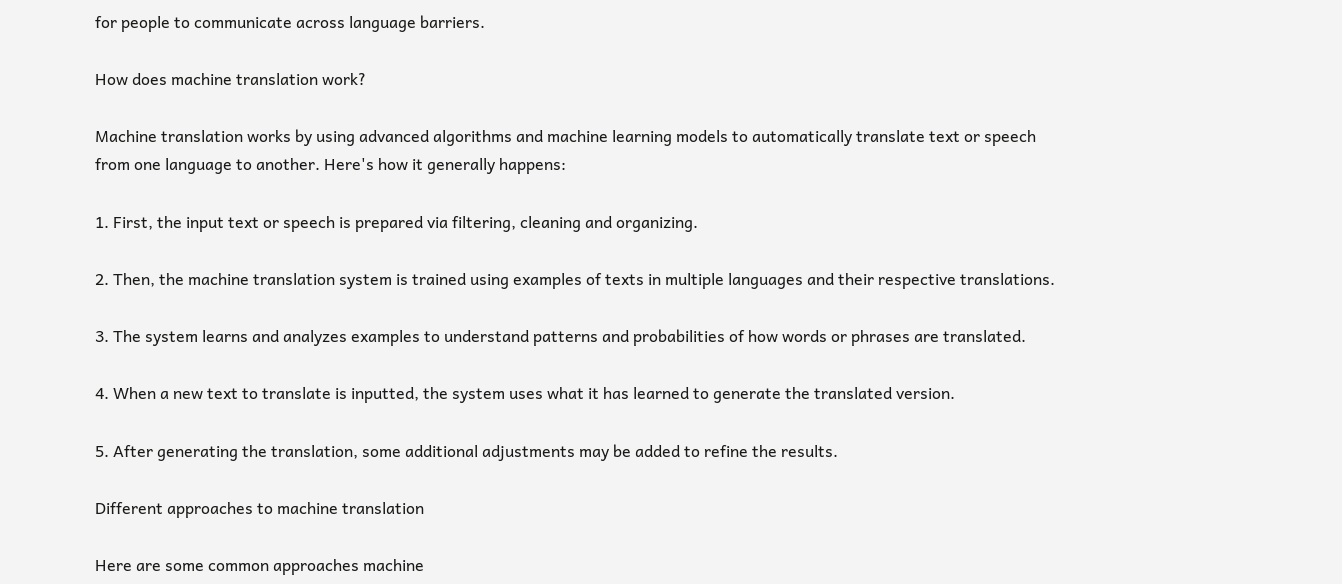for people to communicate across language barriers.

How does machine translation work?

Machine translation works by using advanced algorithms and machine learning models to automatically translate text or speech from one language to another. Here's how it generally happens:

1. First, the input text or speech is prepared via filtering, cleaning and organizing.

2. Then, the machine translation system is trained using examples of texts in multiple languages and their respective translations.

3. The system learns and analyzes examples to understand patterns and probabilities of how words or phrases are translated.

4. When a new text to translate is inputted, the system uses what it has learned to generate the translated version.

5. After generating the translation, some additional adjustments may be added to refine the results.

Different approaches to machine translation

Here are some common approaches machine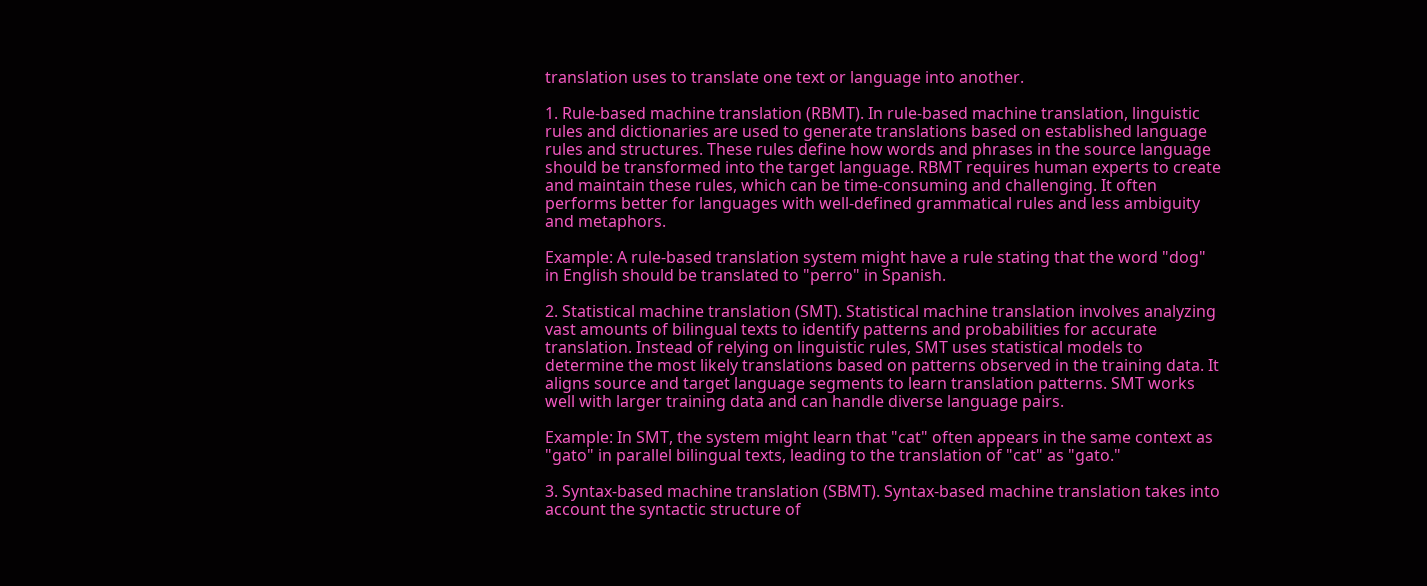translation uses to translate one text or language into another.

1. Rule-based machine translation (RBMT). In rule-based machine translation, linguistic rules and dictionaries are used to generate translations based on established language rules and structures. These rules define how words and phrases in the source language should be transformed into the target language. RBMT requires human experts to create and maintain these rules, which can be time-consuming and challenging. It often performs better for languages with well-defined grammatical rules and less ambiguity and metaphors.

Example: A rule-based translation system might have a rule stating that the word "dog" in English should be translated to "perro" in Spanish.

2. Statistical machine translation (SMT). Statistical machine translation involves analyzing vast amounts of bilingual texts to identify patterns and probabilities for accurate translation. Instead of relying on linguistic rules, SMT uses statistical models to determine the most likely translations based on patterns observed in the training data. It aligns source and target language segments to learn translation patterns. SMT works well with larger training data and can handle diverse language pairs.

Example: In SMT, the system might learn that "cat" often appears in the same context as "gato" in parallel bilingual texts, leading to the translation of "cat" as "gato."

3. Syntax-based machine translation (SBMT). Syntax-based machine translation takes into account the syntactic structure of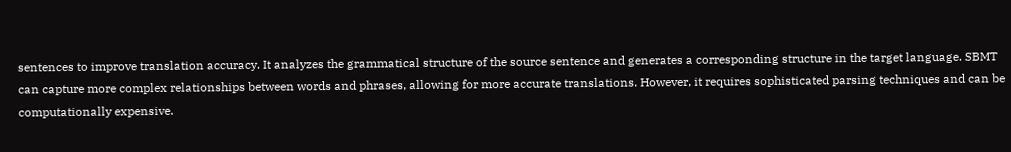sentences to improve translation accuracy. It analyzes the grammatical structure of the source sentence and generates a corresponding structure in the target language. SBMT can capture more complex relationships between words and phrases, allowing for more accurate translations. However, it requires sophisticated parsing techniques and can be computationally expensive.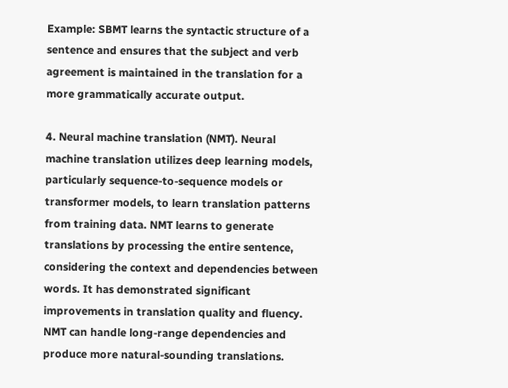Example: SBMT learns the syntactic structure of a sentence and ensures that the subject and verb agreement is maintained in the translation for a more grammatically accurate output.

4. Neural machine translation (NMT). Neural machine translation utilizes deep learning models, particularly sequence-to-sequence models or transformer models, to learn translation patterns from training data. NMT learns to generate translations by processing the entire sentence, considering the context and dependencies between words. It has demonstrated significant improvements in translation quality and fluency. NMT can handle long-range dependencies and produce more natural-sounding translations.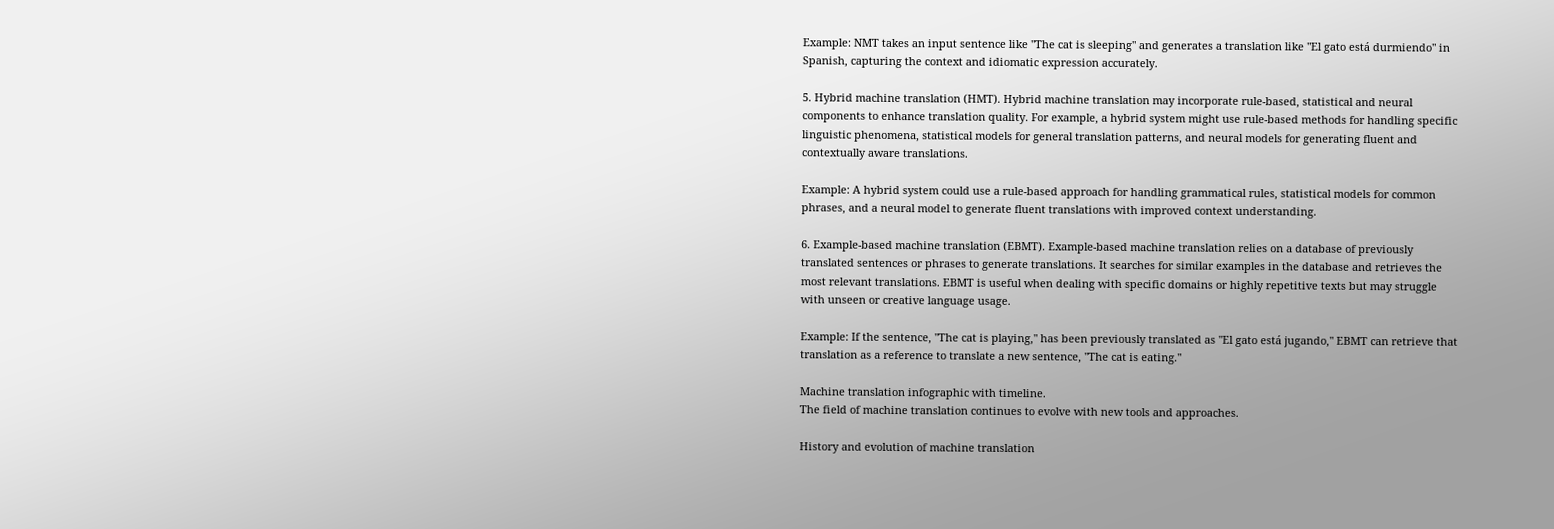Example: NMT takes an input sentence like "The cat is sleeping" and generates a translation like "El gato está durmiendo" in Spanish, capturing the context and idiomatic expression accurately.

5. Hybrid machine translation (HMT). Hybrid machine translation may incorporate rule-based, statistical and neural components to enhance translation quality. For example, a hybrid system might use rule-based methods for handling specific linguistic phenomena, statistical models for general translation patterns, and neural models for generating fluent and contextually aware translations.

Example: A hybrid system could use a rule-based approach for handling grammatical rules, statistical models for common phrases, and a neural model to generate fluent translations with improved context understanding.

6. Example-based machine translation (EBMT). Example-based machine translation relies on a database of previously translated sentences or phrases to generate translations. It searches for similar examples in the database and retrieves the most relevant translations. EBMT is useful when dealing with specific domains or highly repetitive texts but may struggle with unseen or creative language usage.

Example: If the sentence, "The cat is playing," has been previously translated as "El gato está jugando," EBMT can retrieve that translation as a reference to translate a new sentence, "The cat is eating."

Machine translation infographic with timeline.
The field of machine translation continues to evolve with new tools and approaches.

History and evolution of machine translation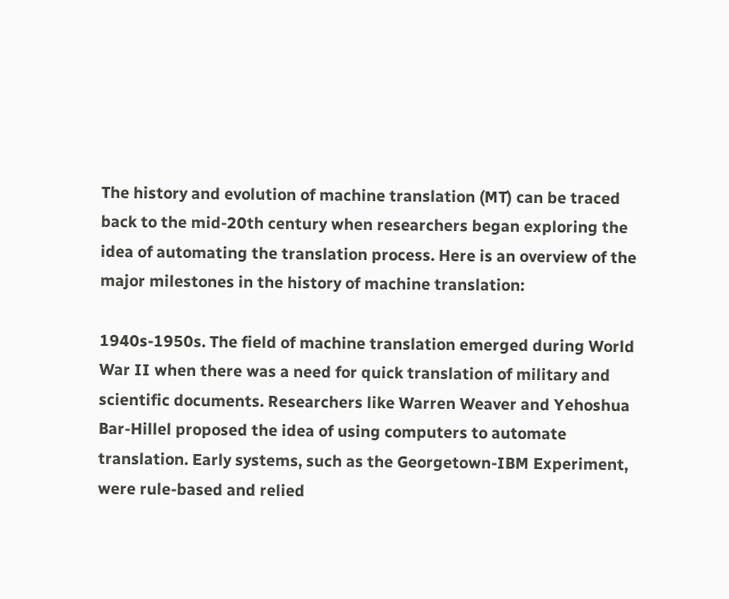The history and evolution of machine translation (MT) can be traced back to the mid-20th century when researchers began exploring the idea of automating the translation process. Here is an overview of the major milestones in the history of machine translation:

1940s-1950s. The field of machine translation emerged during World War II when there was a need for quick translation of military and scientific documents. Researchers like Warren Weaver and Yehoshua Bar-Hillel proposed the idea of using computers to automate translation. Early systems, such as the Georgetown-IBM Experiment, were rule-based and relied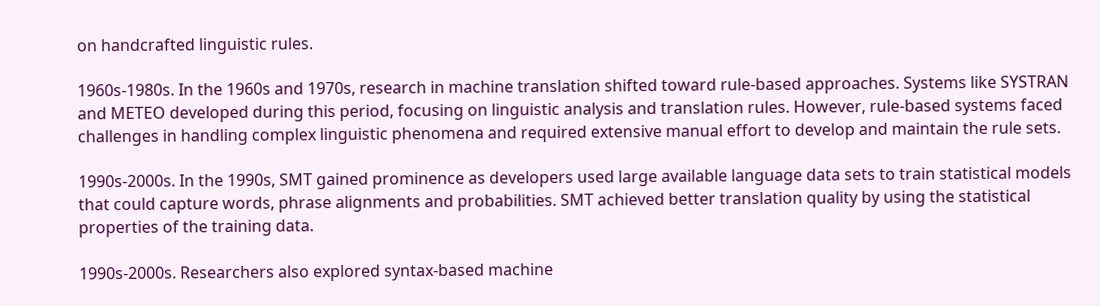on handcrafted linguistic rules.

1960s-1980s. In the 1960s and 1970s, research in machine translation shifted toward rule-based approaches. Systems like SYSTRAN and METEO developed during this period, focusing on linguistic analysis and translation rules. However, rule-based systems faced challenges in handling complex linguistic phenomena and required extensive manual effort to develop and maintain the rule sets.

1990s-2000s. In the 1990s, SMT gained prominence as developers used large available language data sets to train statistical models that could capture words, phrase alignments and probabilities. SMT achieved better translation quality by using the statistical properties of the training data.

1990s-2000s. Researchers also explored syntax-based machine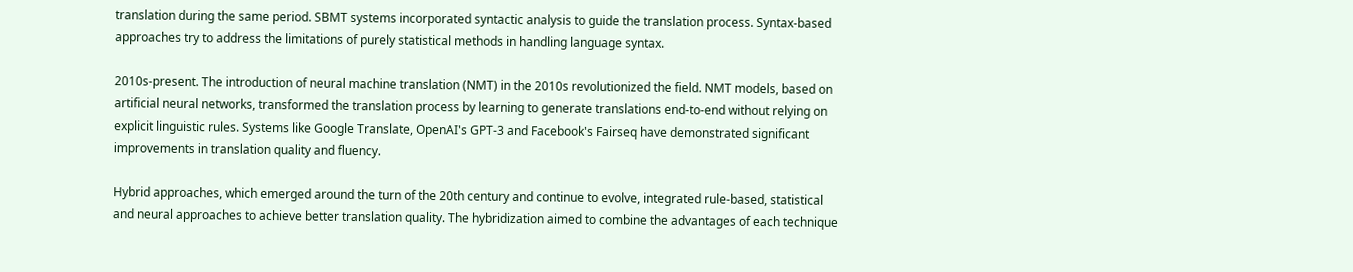translation during the same period. SBMT systems incorporated syntactic analysis to guide the translation process. Syntax-based approaches try to address the limitations of purely statistical methods in handling language syntax.

2010s-present. The introduction of neural machine translation (NMT) in the 2010s revolutionized the field. NMT models, based on artificial neural networks, transformed the translation process by learning to generate translations end-to-end without relying on explicit linguistic rules. Systems like Google Translate, OpenAI's GPT-3 and Facebook's Fairseq have demonstrated significant improvements in translation quality and fluency.

Hybrid approaches, which emerged around the turn of the 20th century and continue to evolve, integrated rule-based, statistical and neural approaches to achieve better translation quality. The hybridization aimed to combine the advantages of each technique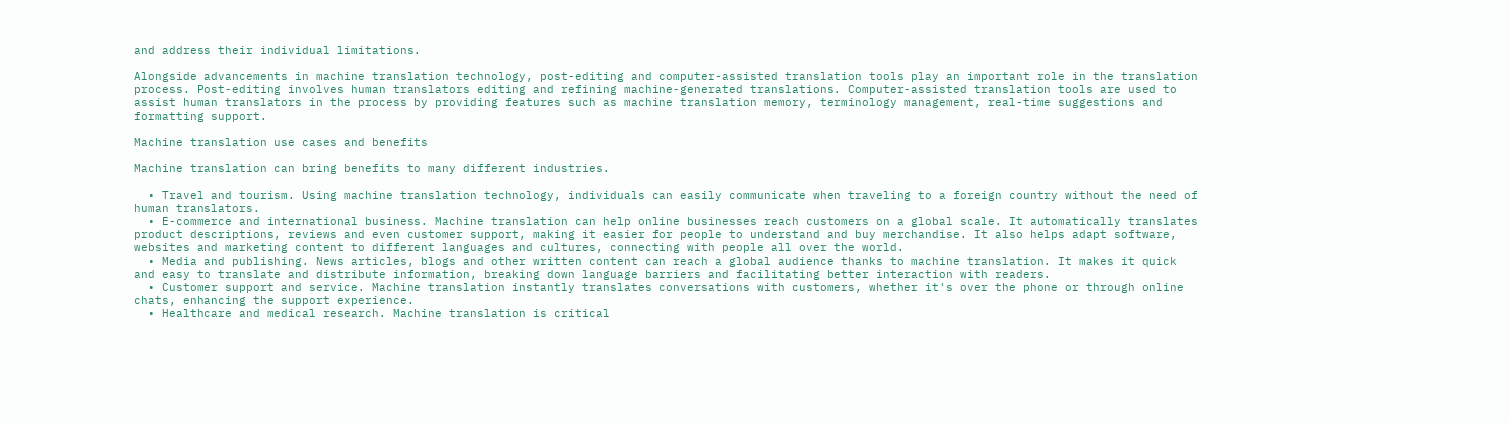and address their individual limitations.

Alongside advancements in machine translation technology, post-editing and computer-assisted translation tools play an important role in the translation process. Post-editing involves human translators editing and refining machine-generated translations. Computer-assisted translation tools are used to assist human translators in the process by providing features such as machine translation memory, terminology management, real-time suggestions and formatting support.

Machine translation use cases and benefits

Machine translation can bring benefits to many different industries.

  • Travel and tourism. Using machine translation technology, individuals can easily communicate when traveling to a foreign country without the need of human translators.
  • E-commerce and international business. Machine translation can help online businesses reach customers on a global scale. It automatically translates product descriptions, reviews and even customer support, making it easier for people to understand and buy merchandise. It also helps adapt software, websites and marketing content to different languages and cultures, connecting with people all over the world.
  • Media and publishing. News articles, blogs and other written content can reach a global audience thanks to machine translation. It makes it quick and easy to translate and distribute information, breaking down language barriers and facilitating better interaction with readers.
  • Customer support and service. Machine translation instantly translates conversations with customers, whether it's over the phone or through online chats, enhancing the support experience.
  • Healthcare and medical research. Machine translation is critical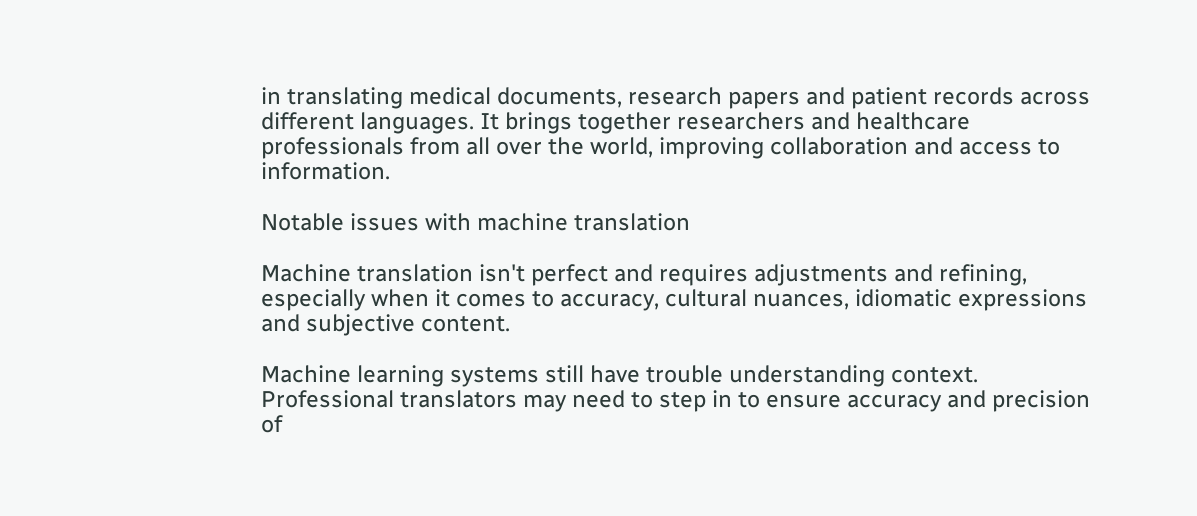in translating medical documents, research papers and patient records across different languages. It brings together researchers and healthcare professionals from all over the world, improving collaboration and access to information.

Notable issues with machine translation

Machine translation isn't perfect and requires adjustments and refining, especially when it comes to accuracy, cultural nuances, idiomatic expressions and subjective content.

Machine learning systems still have trouble understanding context. Professional translators may need to step in to ensure accuracy and precision of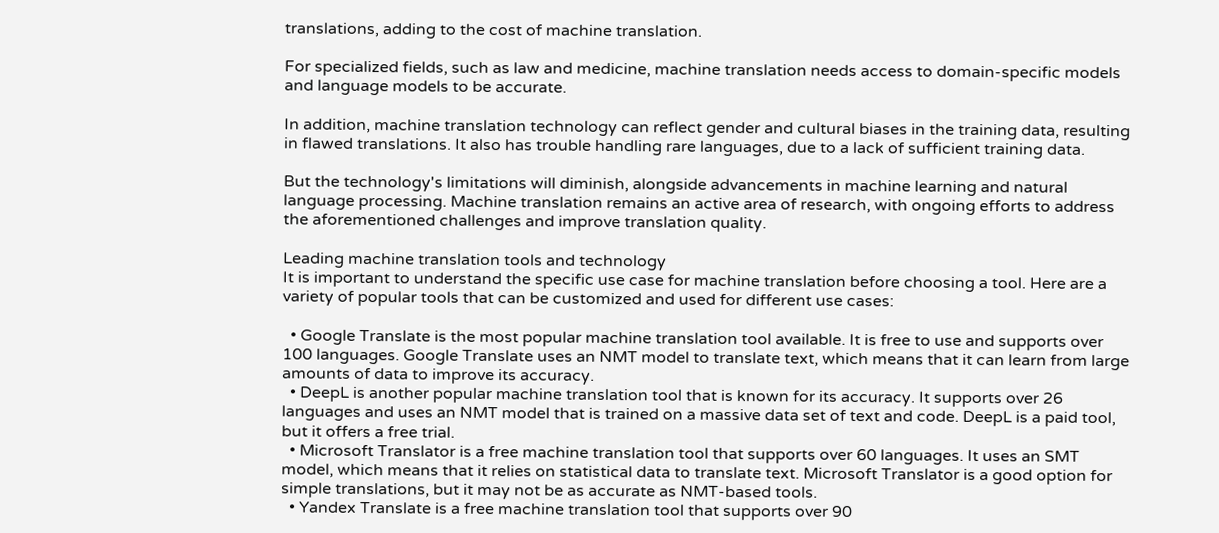translations, adding to the cost of machine translation.

For specialized fields, such as law and medicine, machine translation needs access to domain-specific models and language models to be accurate.

In addition, machine translation technology can reflect gender and cultural biases in the training data, resulting in flawed translations. It also has trouble handling rare languages, due to a lack of sufficient training data.

But the technology's limitations will diminish, alongside advancements in machine learning and natural language processing. Machine translation remains an active area of research, with ongoing efforts to address the aforementioned challenges and improve translation quality.

Leading machine translation tools and technology
It is important to understand the specific use case for machine translation before choosing a tool. Here are a variety of popular tools that can be customized and used for different use cases:

  • Google Translate is the most popular machine translation tool available. It is free to use and supports over 100 languages. Google Translate uses an NMT model to translate text, which means that it can learn from large amounts of data to improve its accuracy.
  • DeepL is another popular machine translation tool that is known for its accuracy. It supports over 26 languages and uses an NMT model that is trained on a massive data set of text and code. DeepL is a paid tool, but it offers a free trial.
  • Microsoft Translator is a free machine translation tool that supports over 60 languages. It uses an SMT model, which means that it relies on statistical data to translate text. Microsoft Translator is a good option for simple translations, but it may not be as accurate as NMT-based tools.
  • Yandex Translate is a free machine translation tool that supports over 90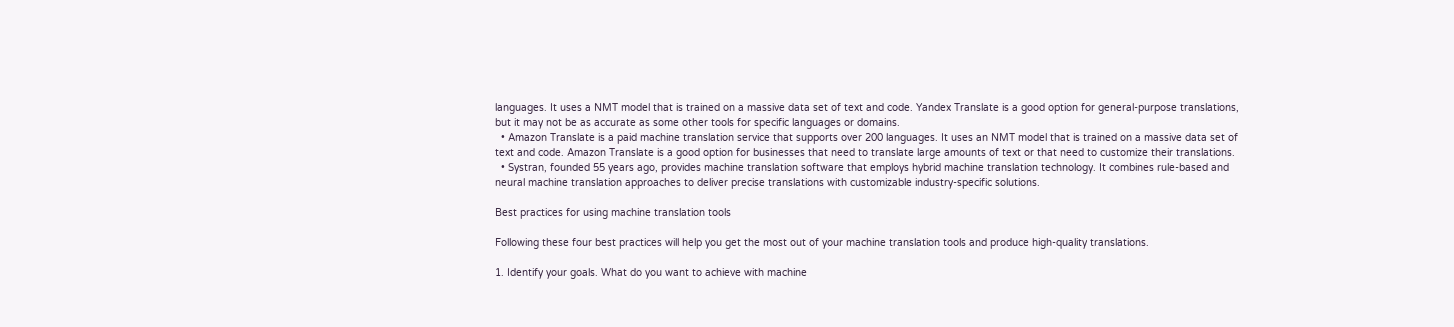languages. It uses a NMT model that is trained on a massive data set of text and code. Yandex Translate is a good option for general-purpose translations, but it may not be as accurate as some other tools for specific languages or domains.
  • Amazon Translate is a paid machine translation service that supports over 200 languages. It uses an NMT model that is trained on a massive data set of text and code. Amazon Translate is a good option for businesses that need to translate large amounts of text or that need to customize their translations.
  • Systran, founded 55 years ago, provides machine translation software that employs hybrid machine translation technology. It combines rule-based and neural machine translation approaches to deliver precise translations with customizable industry-specific solutions.

Best practices for using machine translation tools

Following these four best practices will help you get the most out of your machine translation tools and produce high-quality translations.

1. Identify your goals. What do you want to achieve with machine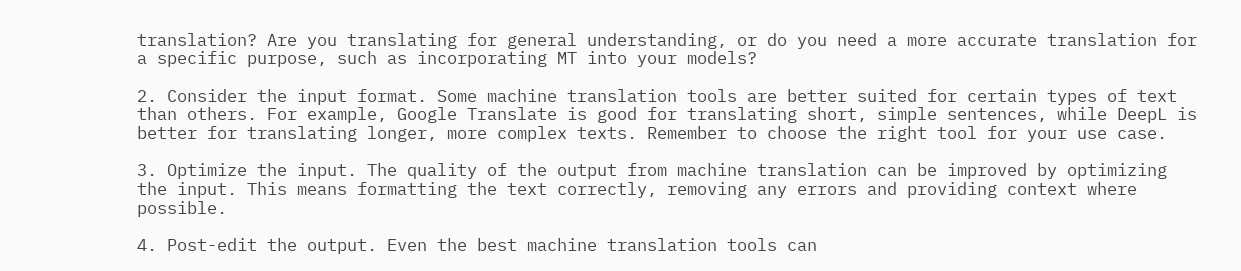translation? Are you translating for general understanding, or do you need a more accurate translation for a specific purpose, such as incorporating MT into your models?

2. Consider the input format. Some machine translation tools are better suited for certain types of text than others. For example, Google Translate is good for translating short, simple sentences, while DeepL is better for translating longer, more complex texts. Remember to choose the right tool for your use case.

3. Optimize the input. The quality of the output from machine translation can be improved by optimizing the input. This means formatting the text correctly, removing any errors and providing context where possible.

4. Post-edit the output. Even the best machine translation tools can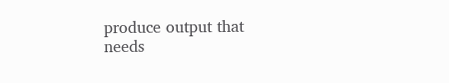produce output that needs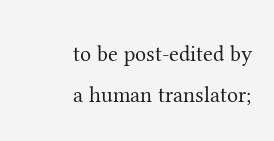to be post-edited by a human translator;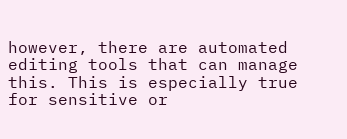however, there are automated editing tools that can manage this. This is especially true for sensitive or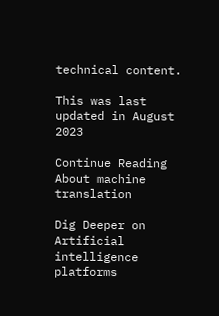technical content.

This was last updated in August 2023

Continue Reading About machine translation

Dig Deeper on Artificial intelligence platforms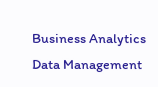Business Analytics
Data Management